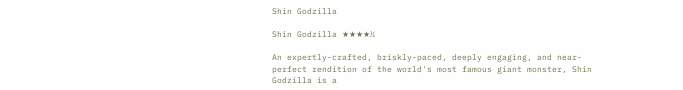Shin Godzilla

Shin Godzilla ★★★★½

An expertly-crafted, briskly-paced, deeply engaging, and near-perfect rendition of the world's most famous giant monster, Shin Godzilla is a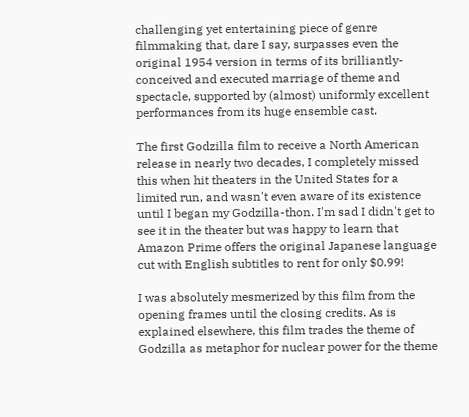challenging yet entertaining piece of genre filmmaking that, dare I say, surpasses even the original 1954 version in terms of its brilliantly-conceived and executed marriage of theme and spectacle, supported by (almost) uniformly excellent performances from its huge ensemble cast.

The first Godzilla film to receive a North American release in nearly two decades, I completely missed this when hit theaters in the United States for a limited run, and wasn't even aware of its existence until I began my Godzilla-thon. I'm sad I didn't get to see it in the theater but was happy to learn that Amazon Prime offers the original Japanese language cut with English subtitles to rent for only $0.99!

I was absolutely mesmerized by this film from the opening frames until the closing credits. As is explained elsewhere, this film trades the theme of Godzilla as metaphor for nuclear power for the theme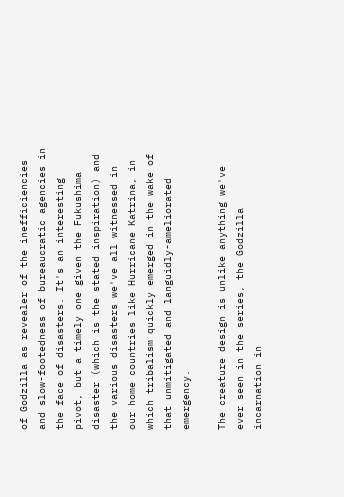of Godzilla as revealer of the inefficiencies and slow-footedness of bureaucratic agencies in the face of disasters. It's an interesting pivot, but a timely one given the Fukushima disaster (which is the stated inspiration) and the various disasters we've all witnessed in our home countries like Hurricane Katrina, in which tribalism quickly emerged in the wake of that unmitigated and languidly-ameliorated emergency.

The creature design is unlike anything we've ever seen in the series, the Godzilla incarnation in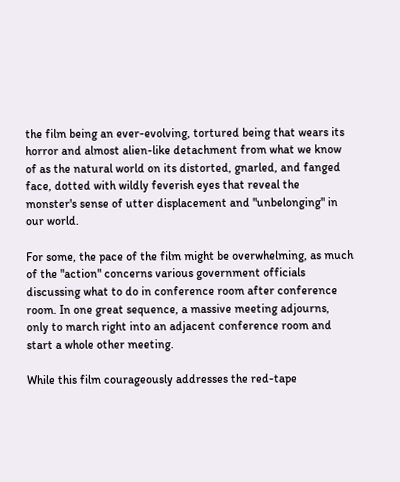the film being an ever-evolving, tortured being that wears its horror and almost alien-like detachment from what we know of as the natural world on its distorted, gnarled, and fanged face, dotted with wildly feverish eyes that reveal the monster's sense of utter displacement and "unbelonging" in our world.

For some, the pace of the film might be overwhelming, as much of the "action" concerns various government officials discussing what to do in conference room after conference room. In one great sequence, a massive meeting adjourns, only to march right into an adjacent conference room and start a whole other meeting.

While this film courageously addresses the red-tape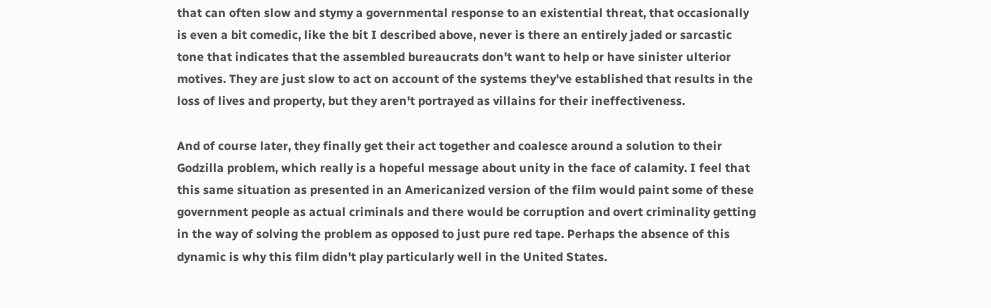that can often slow and stymy a governmental response to an existential threat, that occasionally is even a bit comedic, like the bit I described above, never is there an entirely jaded or sarcastic tone that indicates that the assembled bureaucrats don't want to help or have sinister ulterior motives. They are just slow to act on account of the systems they've established that results in the loss of lives and property, but they aren't portrayed as villains for their ineffectiveness.

And of course later, they finally get their act together and coalesce around a solution to their Godzilla problem, which really is a hopeful message about unity in the face of calamity. I feel that this same situation as presented in an Americanized version of the film would paint some of these government people as actual criminals and there would be corruption and overt criminality getting in the way of solving the problem as opposed to just pure red tape. Perhaps the absence of this dynamic is why this film didn't play particularly well in the United States.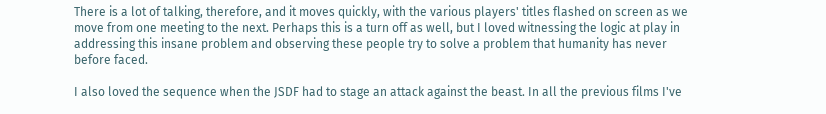There is a lot of talking, therefore, and it moves quickly, with the various players' titles flashed on screen as we move from one meeting to the next. Perhaps this is a turn off as well, but I loved witnessing the logic at play in addressing this insane problem and observing these people try to solve a problem that humanity has never before faced.

I also loved the sequence when the JSDF had to stage an attack against the beast. In all the previous films I've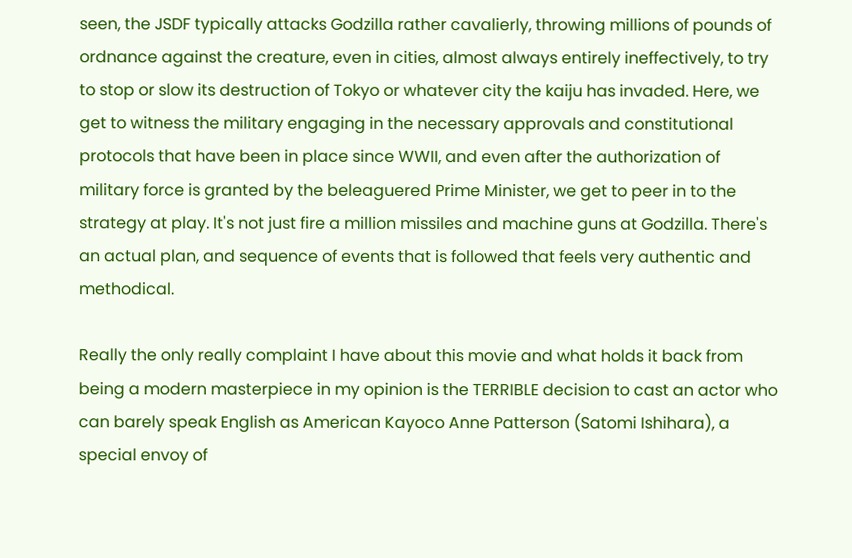seen, the JSDF typically attacks Godzilla rather cavalierly, throwing millions of pounds of ordnance against the creature, even in cities, almost always entirely ineffectively, to try to stop or slow its destruction of Tokyo or whatever city the kaiju has invaded. Here, we get to witness the military engaging in the necessary approvals and constitutional protocols that have been in place since WWII, and even after the authorization of military force is granted by the beleaguered Prime Minister, we get to peer in to the strategy at play. It's not just fire a million missiles and machine guns at Godzilla. There's an actual plan, and sequence of events that is followed that feels very authentic and methodical.

Really the only really complaint I have about this movie and what holds it back from being a modern masterpiece in my opinion is the TERRIBLE decision to cast an actor who can barely speak English as American Kayoco Anne Patterson (Satomi Ishihara), a special envoy of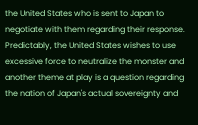the United States who is sent to Japan to negotiate with them regarding their response. Predictably, the United States wishes to use excessive force to neutralize the monster and another theme at play is a question regarding the nation of Japan's actual sovereignty and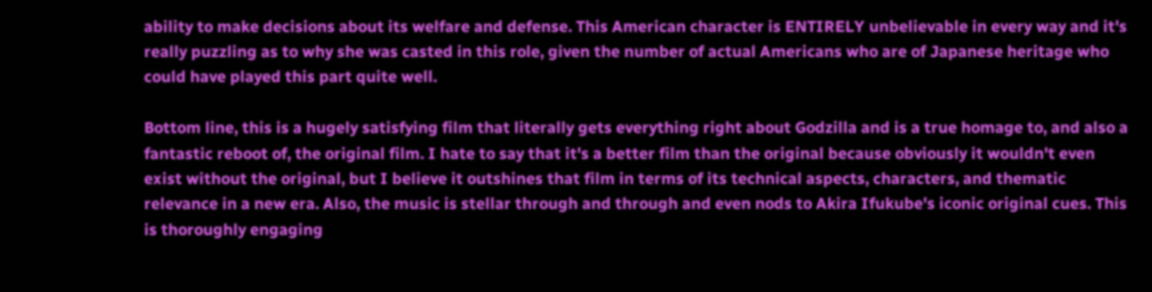ability to make decisions about its welfare and defense. This American character is ENTIRELY unbelievable in every way and it's really puzzling as to why she was casted in this role, given the number of actual Americans who are of Japanese heritage who could have played this part quite well.

Bottom line, this is a hugely satisfying film that literally gets everything right about Godzilla and is a true homage to, and also a fantastic reboot of, the original film. I hate to say that it's a better film than the original because obviously it wouldn't even exist without the original, but I believe it outshines that film in terms of its technical aspects, characters, and thematic relevance in a new era. Also, the music is stellar through and through and even nods to Akira Ifukube's iconic original cues. This is thoroughly engaging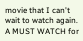movie that I can't wait to watch again. A MUST WATCH for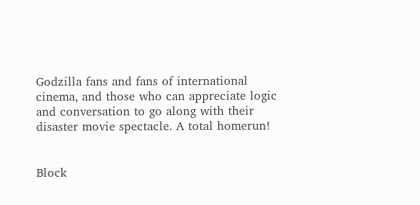Godzilla fans and fans of international cinema, and those who can appreciate logic and conversation to go along with their disaster movie spectacle. A total homerun!


Block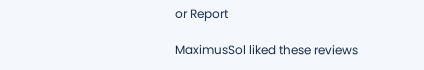or Report

MaximusSol liked these reviews